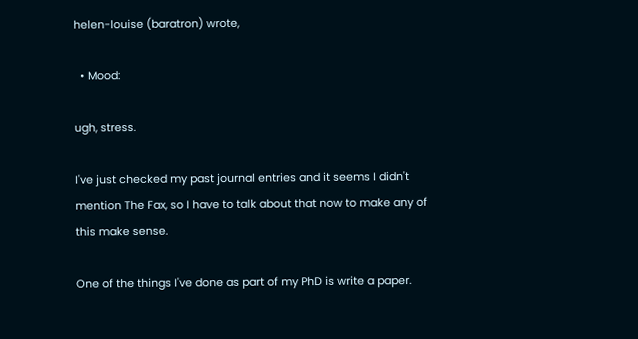helen-louise (baratron) wrote,

  • Mood:

ugh, stress.

I've just checked my past journal entries and it seems I didn't mention The Fax, so I have to talk about that now to make any of this make sense.

One of the things I've done as part of my PhD is write a paper.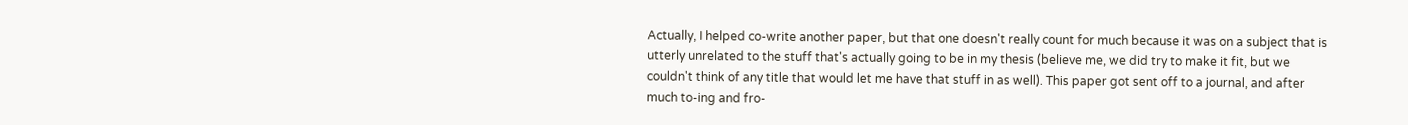Actually, I helped co-write another paper, but that one doesn't really count for much because it was on a subject that is utterly unrelated to the stuff that's actually going to be in my thesis (believe me, we did try to make it fit, but we couldn't think of any title that would let me have that stuff in as well). This paper got sent off to a journal, and after much to-ing and fro-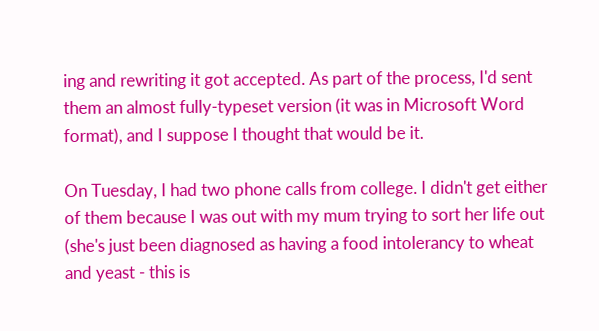ing and rewriting it got accepted. As part of the process, I'd sent them an almost fully-typeset version (it was in Microsoft Word format), and I suppose I thought that would be it.

On Tuesday, I had two phone calls from college. I didn't get either of them because I was out with my mum trying to sort her life out (she's just been diagnosed as having a food intolerancy to wheat and yeast - this is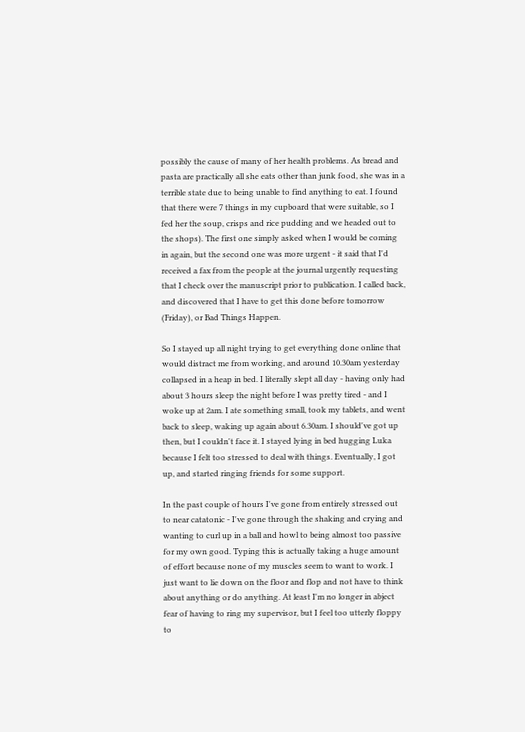possibly the cause of many of her health problems. As bread and pasta are practically all she eats other than junk food, she was in a terrible state due to being unable to find anything to eat. I found that there were 7 things in my cupboard that were suitable, so I fed her the soup, crisps and rice pudding and we headed out to the shops). The first one simply asked when I would be coming in again, but the second one was more urgent - it said that I'd received a fax from the people at the journal urgently requesting that I check over the manuscript prior to publication. I called back, and discovered that I have to get this done before tomorrow (Friday), or Bad Things Happen.

So I stayed up all night trying to get everything done online that would distract me from working, and around 10.30am yesterday collapsed in a heap in bed. I literally slept all day - having only had about 3 hours sleep the night before I was pretty tired - and I woke up at 2am. I ate something small, took my tablets, and went back to sleep, waking up again about 6.30am. I should've got up then, but I couldn't face it. I stayed lying in bed hugging Luka because I felt too stressed to deal with things. Eventually, I got up, and started ringing friends for some support.

In the past couple of hours I've gone from entirely stressed out to near catatonic - I've gone through the shaking and crying and wanting to curl up in a ball and howl to being almost too passive for my own good. Typing this is actually taking a huge amount of effort because none of my muscles seem to want to work. I just want to lie down on the floor and flop and not have to think about anything or do anything. At least I'm no longer in abject fear of having to ring my supervisor, but I feel too utterly floppy to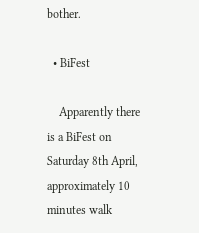bother.

  • BiFest

    Apparently there is a BiFest on Saturday 8th April, approximately 10 minutes walk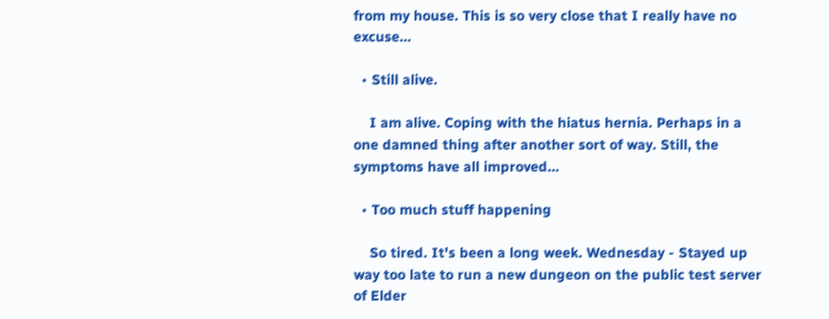from my house. This is so very close that I really have no excuse…

  • Still alive.

    I am alive. Coping with the hiatus hernia. Perhaps in a one damned thing after another sort of way. Still, the symptoms have all improved…

  • Too much stuff happening

    So tired. It's been a long week. Wednesday - Stayed up way too late to run a new dungeon on the public test server of Elder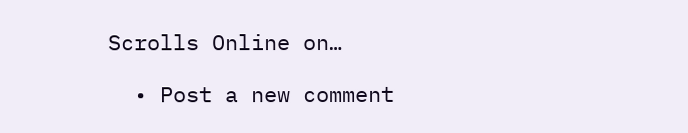Scrolls Online on…

  • Post a new comment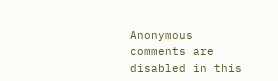Anonymous comments are disabled in this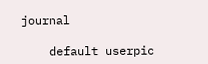journal

    default userpic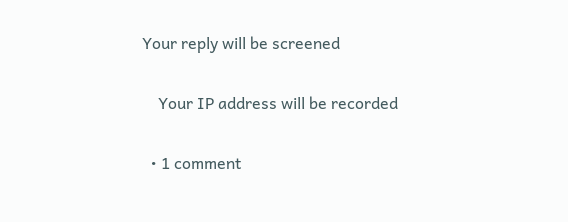Your reply will be screened

    Your IP address will be recorded

  • 1 comment